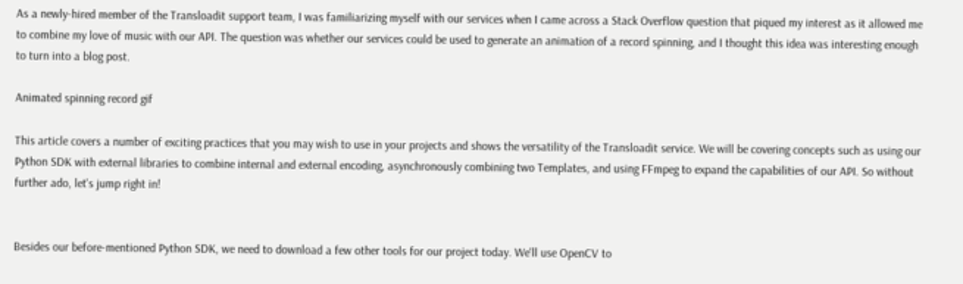As a newly-hired member of the Transloadit support team, I was familiarizing myself with our services when I came across a Stack Overflow question that piqued my interest as it allowed me to combine my love of music with our API. The question was whether our services could be used to generate an animation of a record spinning, and I thought this idea was interesting enough to turn into a blog post.

Animated spinning record gif

This article covers a number of exciting practices that you may wish to use in your projects and shows the versatility of the Transloadit service. We will be covering concepts such as using our Python SDK with external libraries to combine internal and external encoding, asynchronously combining two Templates, and using FFmpeg to expand the capabilities of our API. So without further ado, let's jump right in!


Besides our before-mentioned Python SDK, we need to download a few other tools for our project today. We'll use OpenCV to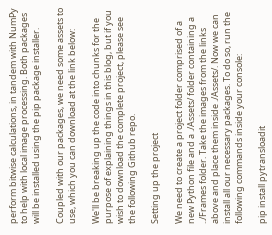perform bitwise calculations, in tandem with NumPy to help with local image processing. Both packages will be installed using the pip package installer.

Coupled with our packages, we need some assets to use, which you can download at the link below:

We'll be breaking up the code into chunks for the purpose of explaining things in this blog, but if you wish to download the complete project, please see the following Github repo.

Setting up the project

We need to create a project folder comprised of a new Python file and a ./Assets/ folder containing a ../Frames folder. Take the images from the links above and place them inside ./Assets/. Now we can install all our necessary packages. To do so, run the following commands inside your console:

pip install pytransloadit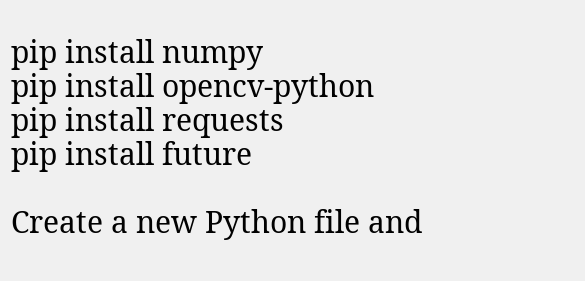pip install numpy
pip install opencv-python
pip install requests
pip install future

Create a new Python file and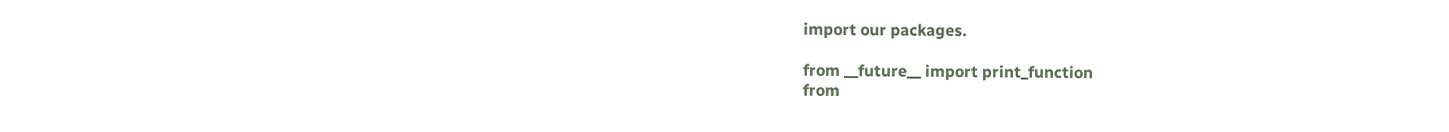import our packages.

from __future__ import print_function
from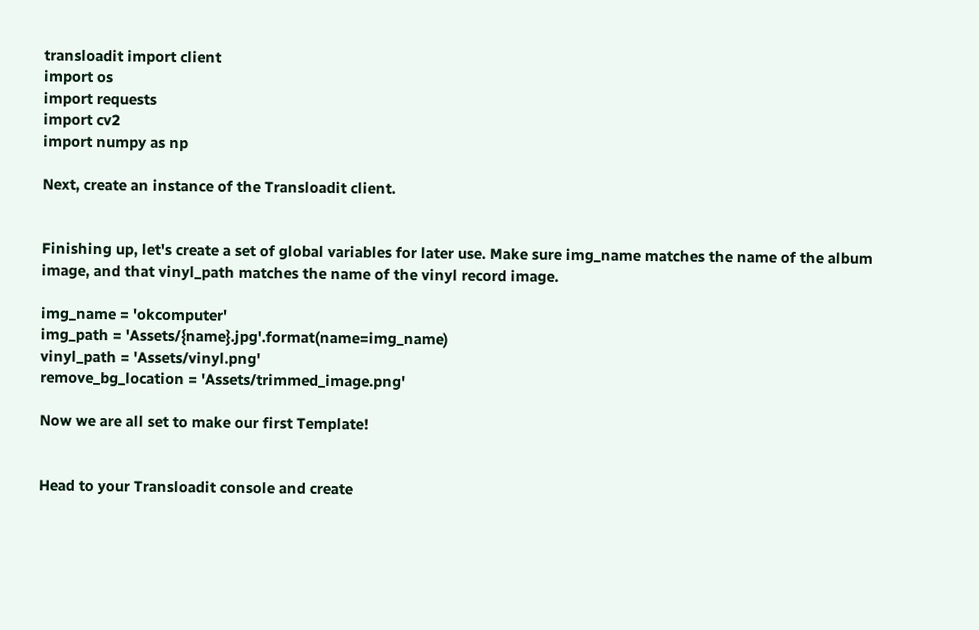transloadit import client
import os
import requests
import cv2
import numpy as np

Next, create an instance of the Transloadit client.


Finishing up, let's create a set of global variables for later use. Make sure img_name matches the name of the album image, and that vinyl_path matches the name of the vinyl record image.

img_name = 'okcomputer'
img_path = 'Assets/{name}.jpg'.format(name=img_name)
vinyl_path = 'Assets/vinyl.png'
remove_bg_location = 'Assets/trimmed_image.png'

Now we are all set to make our first Template!


Head to your Transloadit console and create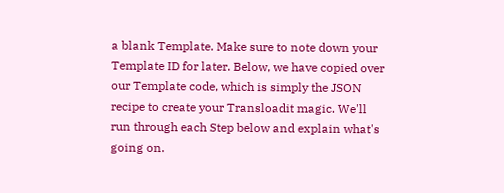a blank Template. Make sure to note down your Template ID for later. Below, we have copied over our Template code, which is simply the JSON recipe to create your Transloadit magic. We'll run through each Step below and explain what's going on.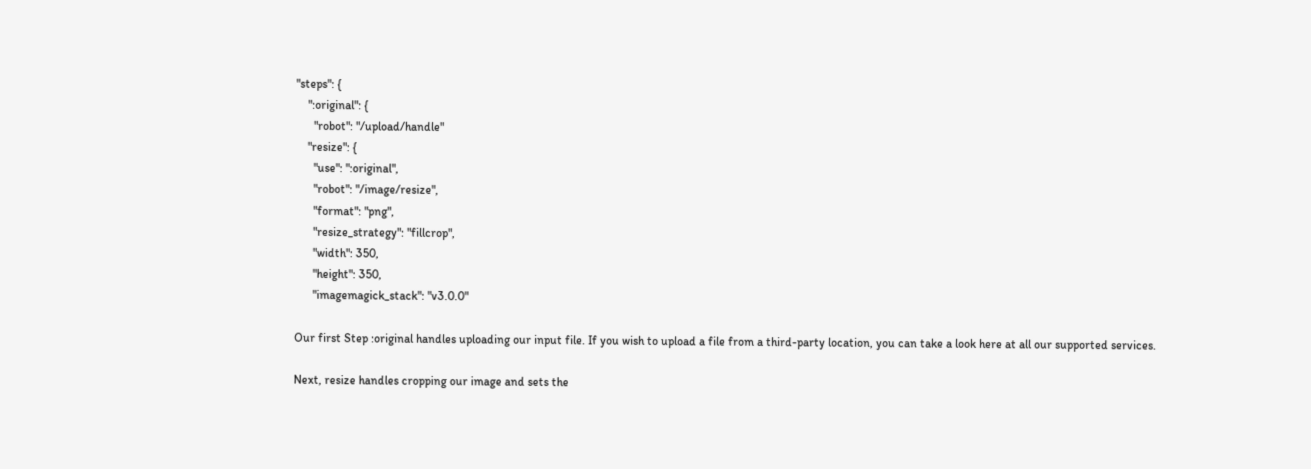"steps": {
    ":original": {
      "robot": "/upload/handle"
    "resize": {
      "use": ":original",
      "robot": "/image/resize",
      "format": "png",
      "resize_strategy": "fillcrop",
      "width": 350,
      "height": 350,
      "imagemagick_stack": "v3.0.0"

Our first Step :original handles uploading our input file. If you wish to upload a file from a third-party location, you can take a look here at all our supported services.

Next, resize handles cropping our image and sets the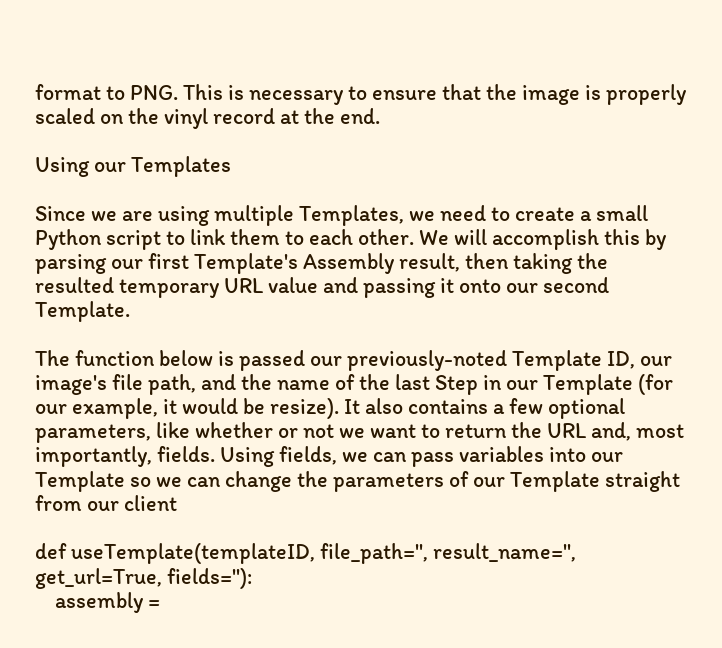format to PNG. This is necessary to ensure that the image is properly scaled on the vinyl record at the end.

Using our Templates

Since we are using multiple Templates, we need to create a small Python script to link them to each other. We will accomplish this by parsing our first Template's Assembly result, then taking the resulted temporary URL value and passing it onto our second Template.

The function below is passed our previously-noted Template ID, our image's file path, and the name of the last Step in our Template (for our example, it would be resize). It also contains a few optional parameters, like whether or not we want to return the URL and, most importantly, fields. Using fields, we can pass variables into our Template so we can change the parameters of our Template straight from our client

def useTemplate(templateID, file_path='', result_name='', get_url=True, fields=''):
    assembly =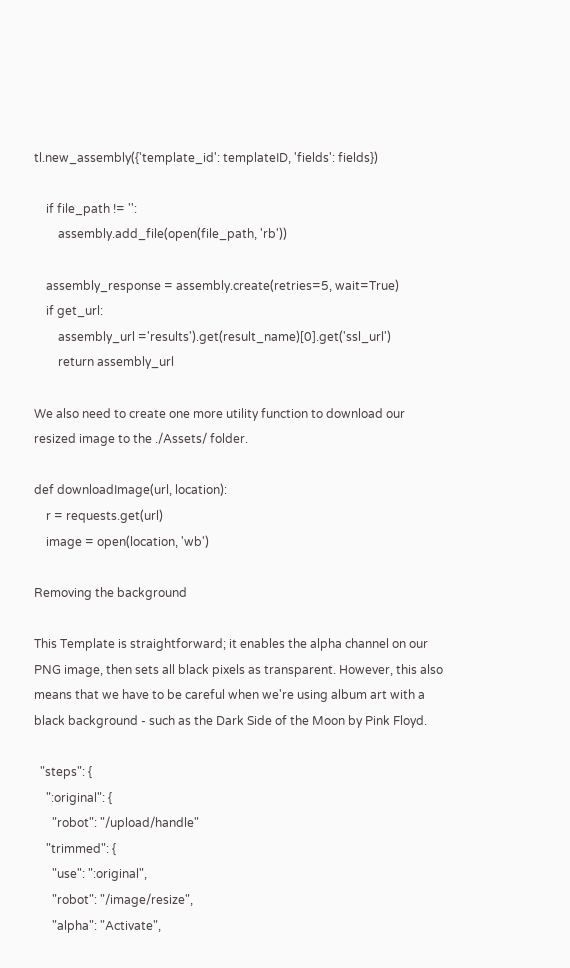tl.new_assembly({'template_id': templateID, 'fields': fields})

    if file_path != '':
        assembly.add_file(open(file_path, 'rb'))

    assembly_response = assembly.create(retries=5, wait=True)
    if get_url:
        assembly_url ='results').get(result_name)[0].get('ssl_url')
        return assembly_url

We also need to create one more utility function to download our resized image to the ./Assets/ folder.

def downloadImage(url, location):
    r = requests.get(url)
    image = open(location, 'wb')

Removing the background

This Template is straightforward; it enables the alpha channel on our PNG image, then sets all black pixels as transparent. However, this also means that we have to be careful when we're using album art with a black background - such as the Dark Side of the Moon by Pink Floyd.

  "steps": {
    ":original": {
      "robot": "/upload/handle"
    "trimmed": {
      "use": ":original",
      "robot": "/image/resize",
      "alpha": "Activate",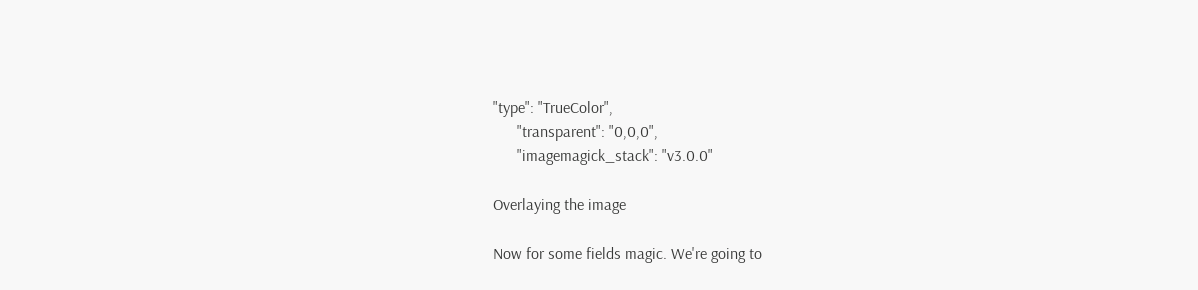"type": "TrueColor",
      "transparent": "0,0,0",
      "imagemagick_stack": "v3.0.0"

Overlaying the image

Now for some fields magic. We're going to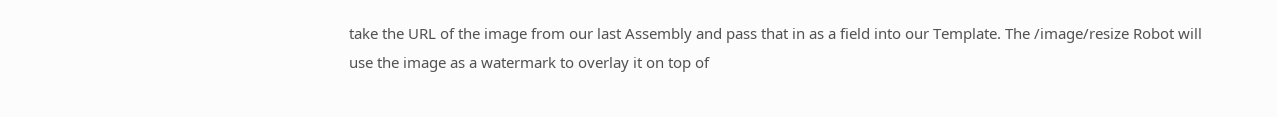take the URL of the image from our last Assembly and pass that in as a field into our Template. The /image/resize Robot will use the image as a watermark to overlay it on top of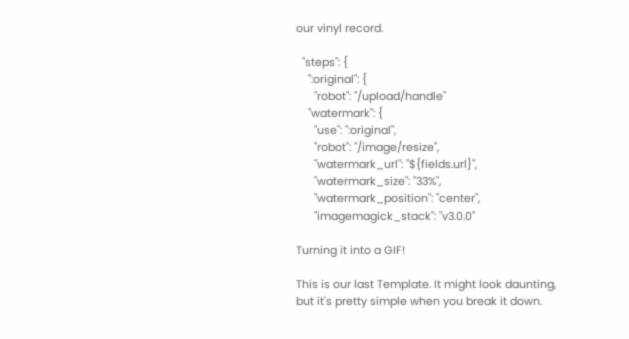our vinyl record.

  "steps": {
    ":original": {
      "robot": "/upload/handle"
    "watermark": {
      "use": ":original",
      "robot": "/image/resize",
      "watermark_url": "${fields.url}",
      "watermark_size": "33%",
      "watermark_position": "center",
      "imagemagick_stack": "v3.0.0"

Turning it into a GIF!

This is our last Template. It might look daunting, but it's pretty simple when you break it down.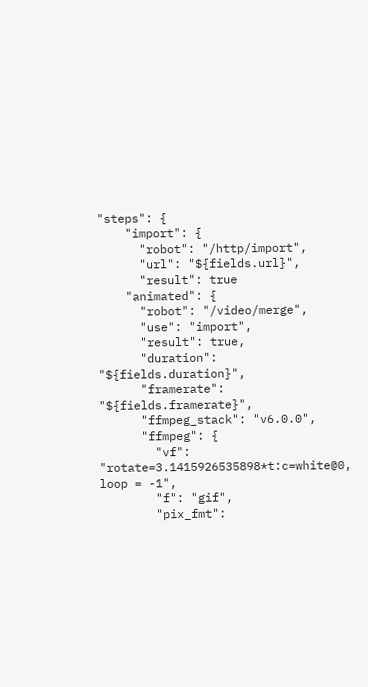"steps": {
    "import": {
      "robot": "/http/import",
      "url": "${fields.url}",
      "result": true
    "animated": {
      "robot": "/video/merge",
      "use": "import",
      "result": true,
      "duration": "${fields.duration}",
      "framerate": "${fields.framerate}",
      "ffmpeg_stack": "v6.0.0",
      "ffmpeg": {
        "vf": "rotate=3.1415926535898*t:c=white@0, loop = -1",
        "f": "gif",
        "pix_fmt":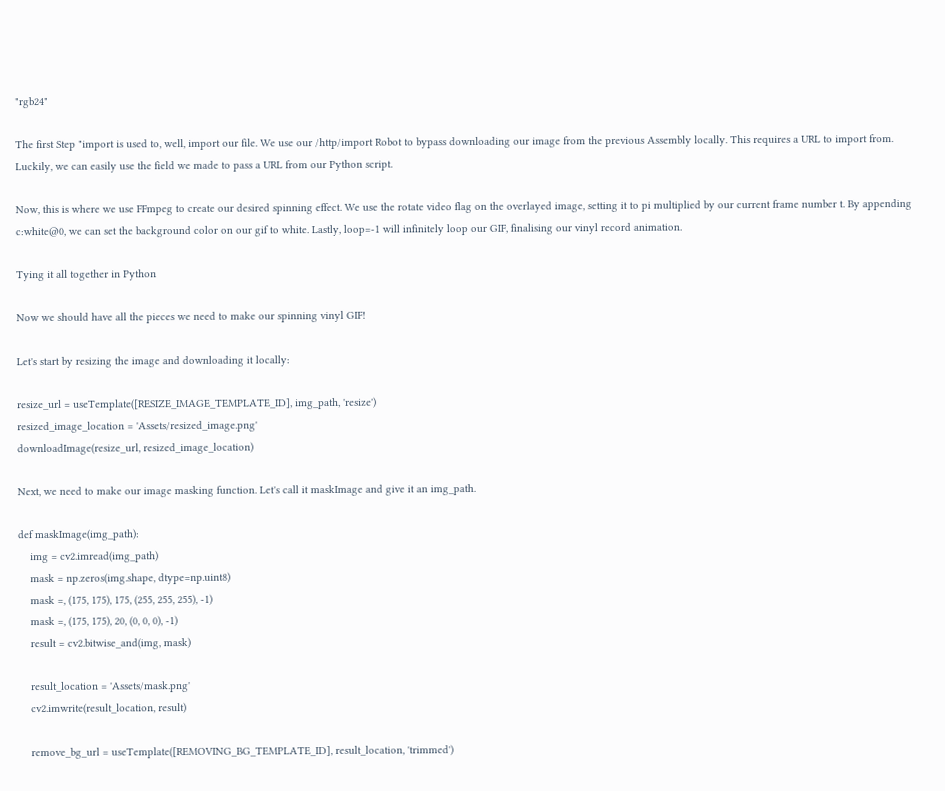"rgb24"

The first Step "import is used to, well, import our file. We use our /http/import Robot to bypass downloading our image from the previous Assembly locally. This requires a URL to import from. Luckily, we can easily use the field we made to pass a URL from our Python script.

Now, this is where we use FFmpeg to create our desired spinning effect. We use the rotate video flag on the overlayed image, setting it to pi multiplied by our current frame number t. By appending c:white@0, we can set the background color on our gif to white. Lastly, loop=-1 will infinitely loop our GIF, finalising our vinyl record animation.

Tying it all together in Python

Now we should have all the pieces we need to make our spinning vinyl GIF!

Let's start by resizing the image and downloading it locally:

resize_url = useTemplate([RESIZE_IMAGE_TEMPLATE_ID], img_path, 'resize')
resized_image_location = 'Assets/resized_image.png'
downloadImage(resize_url, resized_image_location)

Next, we need to make our image masking function. Let's call it maskImage and give it an img_path.

def maskImage(img_path):
    img = cv2.imread(img_path)
    mask = np.zeros(img.shape, dtype=np.uint8)
    mask =, (175, 175), 175, (255, 255, 255), -1)
    mask =, (175, 175), 20, (0, 0, 0), -1)
    result = cv2.bitwise_and(img, mask)

    result_location = 'Assets/mask.png'
    cv2.imwrite(result_location, result)

    remove_bg_url = useTemplate([REMOVING_BG_TEMPLATE_ID], result_location, 'trimmed')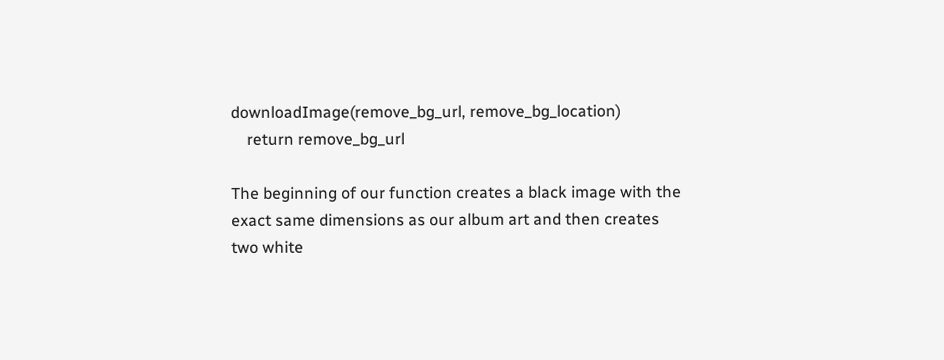downloadImage(remove_bg_url, remove_bg_location)
    return remove_bg_url

The beginning of our function creates a black image with the exact same dimensions as our album art and then creates two white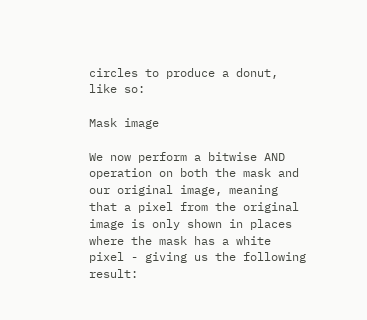circles to produce a donut, like so:

Mask image

We now perform a bitwise AND operation on both the mask and our original image, meaning that a pixel from the original image is only shown in places where the mask has a white pixel - giving us the following result: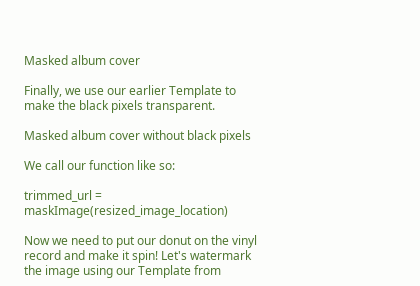Masked album cover

Finally, we use our earlier Template to make the black pixels transparent.

Masked album cover without black pixels

We call our function like so:

trimmed_url = maskImage(resized_image_location)

Now we need to put our donut on the vinyl record and make it spin! Let's watermark the image using our Template from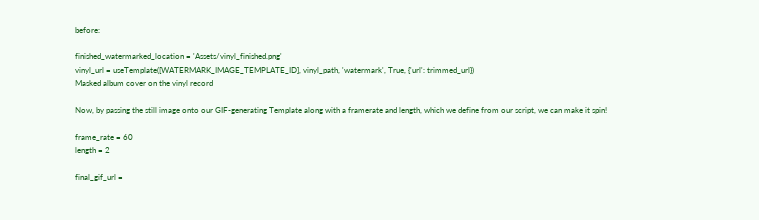before:

finished_watermarked_location = 'Assets/vinyl_finished.png'
vinyl_url = useTemplate([WATERMARK_IMAGE_TEMPLATE_ID], vinyl_path, 'watermark', True, {'url': trimmed_url})
Masked album cover on the vinyl record

Now, by passing the still image onto our GIF-generating Template along with a framerate and length, which we define from our script, we can make it spin!

frame_rate = 60
length = 2

final_gif_url =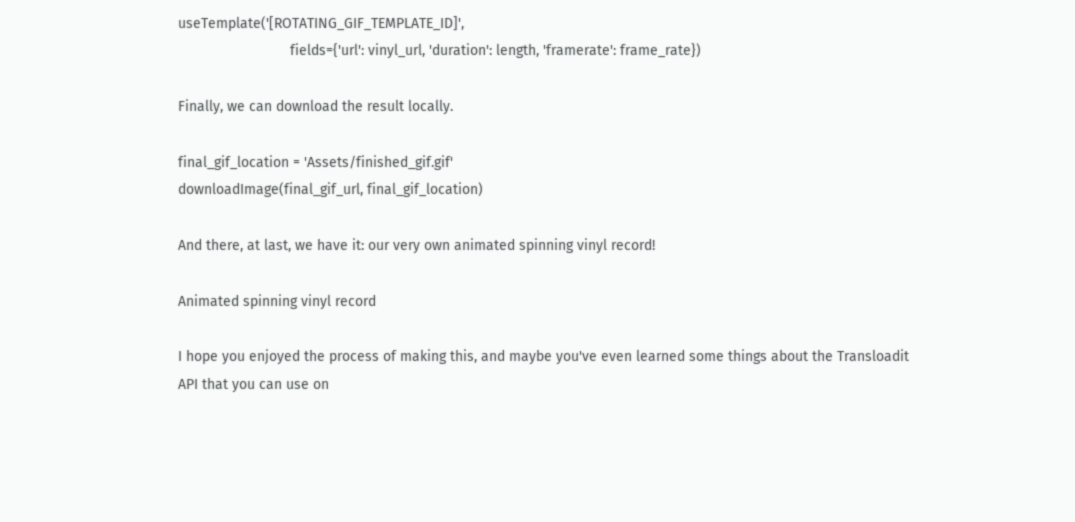useTemplate('[ROTATING_GIF_TEMPLATE_ID]',
                            fields={'url': vinyl_url, 'duration': length, 'framerate': frame_rate})

Finally, we can download the result locally.

final_gif_location = 'Assets/finished_gif.gif'
downloadImage(final_gif_url, final_gif_location)

And there, at last, we have it: our very own animated spinning vinyl record!

Animated spinning vinyl record

I hope you enjoyed the process of making this, and maybe you've even learned some things about the Transloadit API that you can use on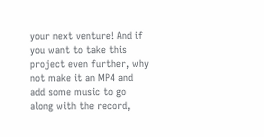your next venture! And if you want to take this project even further, why not make it an MP4 and add some music to go along with the record,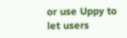or use Uppy to let users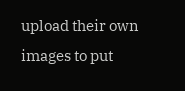upload their own images to put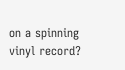on a spinning vinyl record?